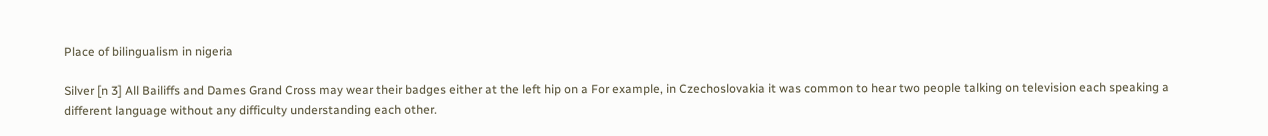Place of bilingualism in nigeria

Silver [n 3] All Bailiffs and Dames Grand Cross may wear their badges either at the left hip on a For example, in Czechoslovakia it was common to hear two people talking on television each speaking a different language without any difficulty understanding each other.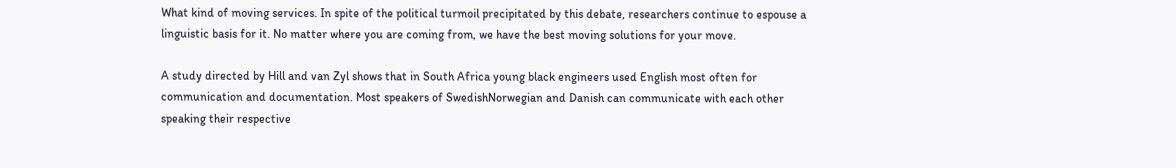What kind of moving services. In spite of the political turmoil precipitated by this debate, researchers continue to espouse a linguistic basis for it. No matter where you are coming from, we have the best moving solutions for your move.

A study directed by Hill and van Zyl shows that in South Africa young black engineers used English most often for communication and documentation. Most speakers of SwedishNorwegian and Danish can communicate with each other speaking their respective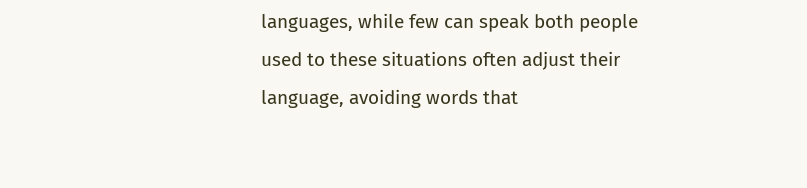languages, while few can speak both people used to these situations often adjust their language, avoiding words that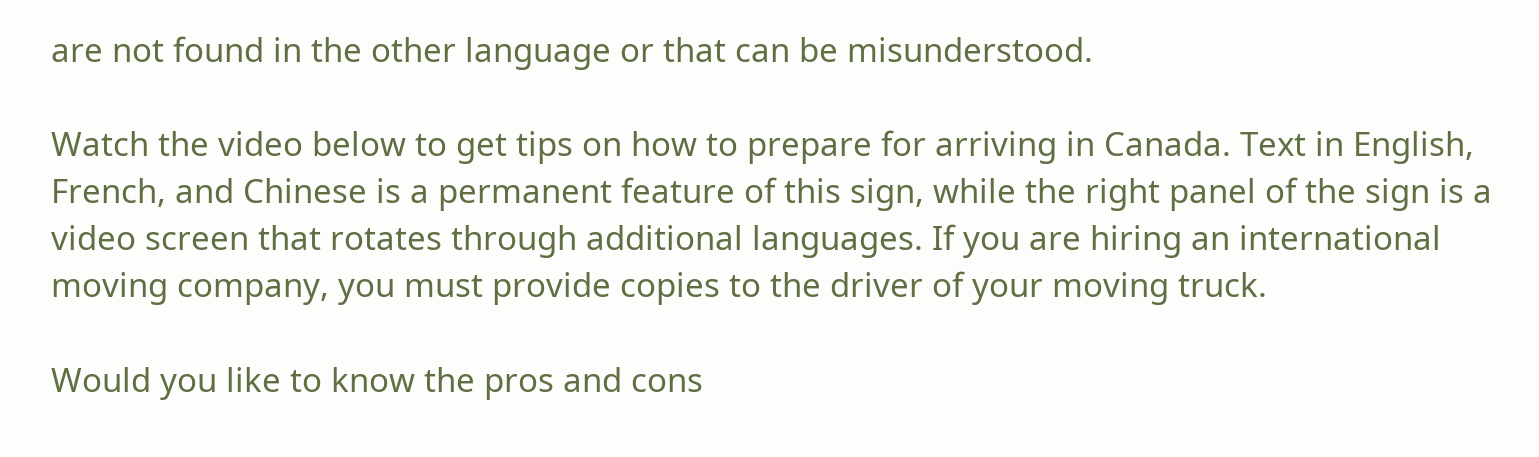are not found in the other language or that can be misunderstood.

Watch the video below to get tips on how to prepare for arriving in Canada. Text in English, French, and Chinese is a permanent feature of this sign, while the right panel of the sign is a video screen that rotates through additional languages. If you are hiring an international moving company, you must provide copies to the driver of your moving truck.

Would you like to know the pros and cons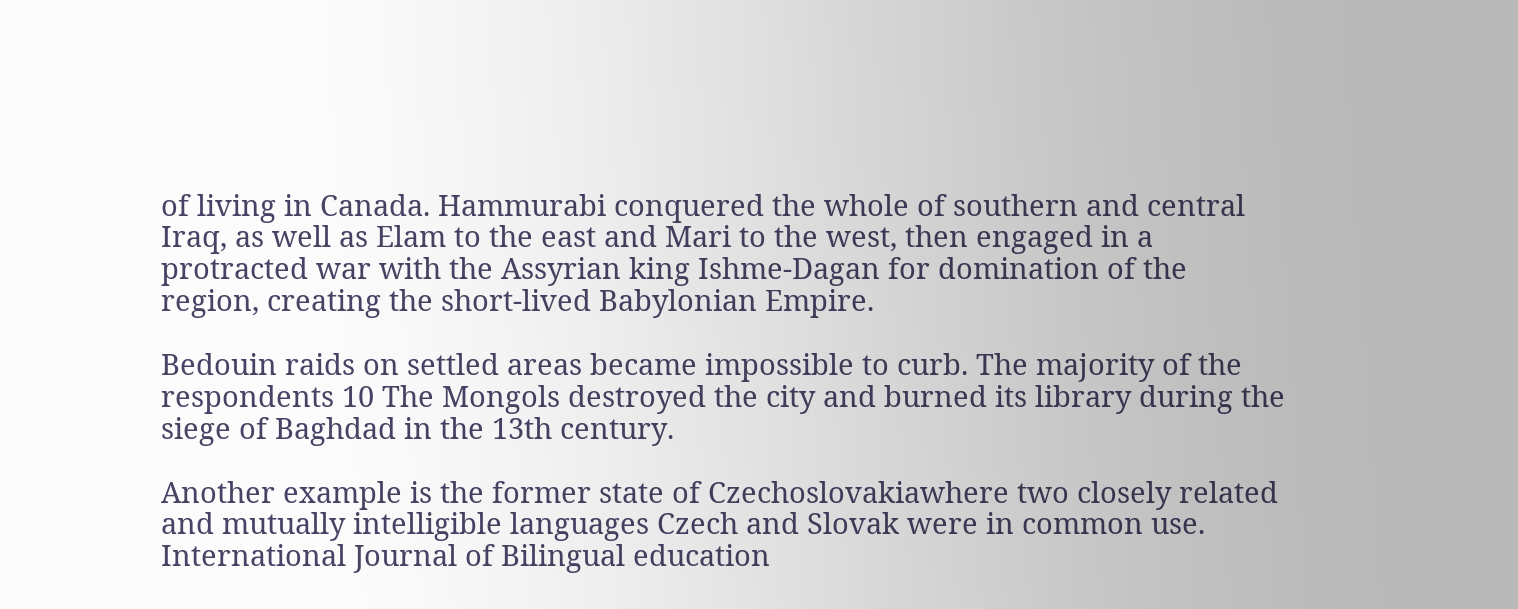of living in Canada. Hammurabi conquered the whole of southern and central Iraq, as well as Elam to the east and Mari to the west, then engaged in a protracted war with the Assyrian king Ishme-Dagan for domination of the region, creating the short-lived Babylonian Empire.

Bedouin raids on settled areas became impossible to curb. The majority of the respondents 10 The Mongols destroyed the city and burned its library during the siege of Baghdad in the 13th century.

Another example is the former state of Czechoslovakiawhere two closely related and mutually intelligible languages Czech and Slovak were in common use. International Journal of Bilingual education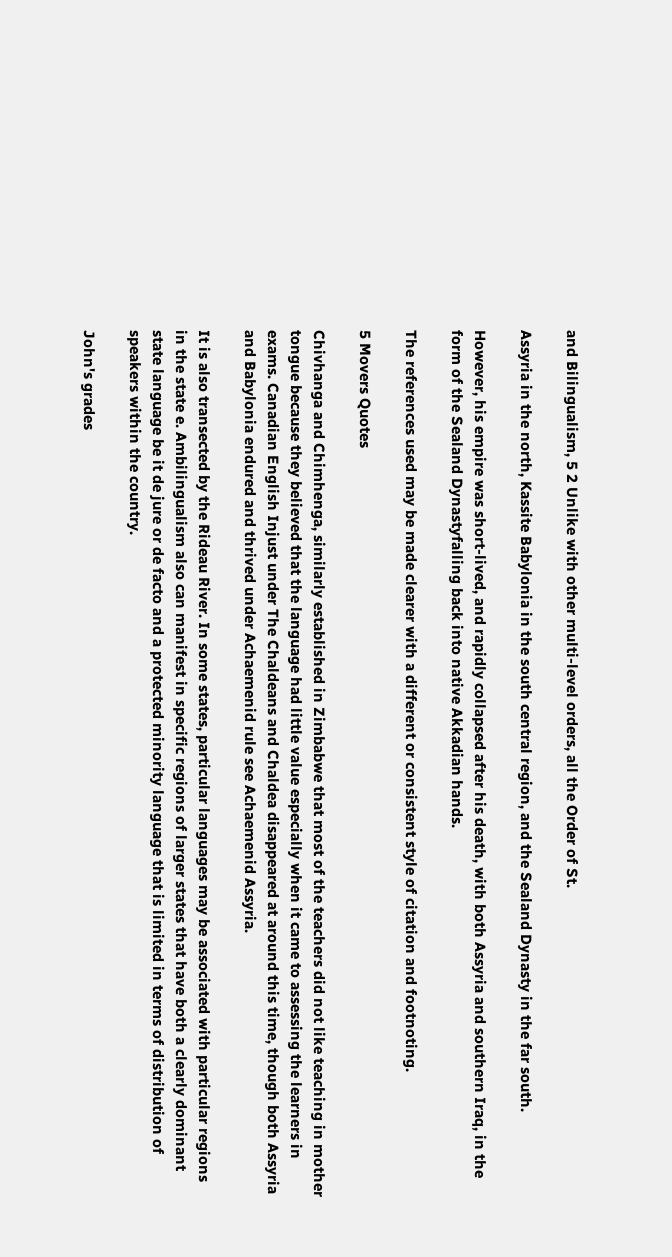and Bilingualism, 5 2 Unlike with other multi-level orders, all the Order of St.

Assyria in the north, Kassite Babylonia in the south central region, and the Sealand Dynasty in the far south.

However, his empire was short-lived, and rapidly collapsed after his death, with both Assyria and southern Iraq, in the form of the Sealand Dynastyfalling back into native Akkadian hands.

The references used may be made clearer with a different or consistent style of citation and footnoting.

5 Movers Quotes

Chivhanga and Chimhenga, similarly established in Zimbabwe that most of the teachers did not like teaching in mother tongue because they believed that the language had little value especially when it came to assessing the learners in exams. Canadian English Injust under The Chaldeans and Chaldea disappeared at around this time, though both Assyria and Babylonia endured and thrived under Achaemenid rule see Achaemenid Assyria.

It is also transected by the Rideau River. In some states, particular languages may be associated with particular regions in the state e. Ambilingualism also can manifest in specific regions of larger states that have both a clearly dominant state language be it de jure or de facto and a protected minority language that is limited in terms of distribution of speakers within the country.

John's grades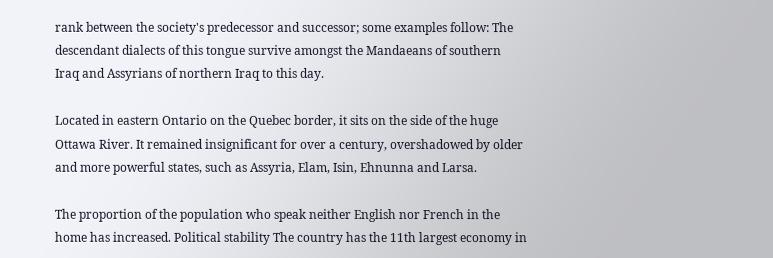rank between the society's predecessor and successor; some examples follow: The descendant dialects of this tongue survive amongst the Mandaeans of southern Iraq and Assyrians of northern Iraq to this day.

Located in eastern Ontario on the Quebec border, it sits on the side of the huge Ottawa River. It remained insignificant for over a century, overshadowed by older and more powerful states, such as Assyria, Elam, Isin, Ehnunna and Larsa.

The proportion of the population who speak neither English nor French in the home has increased. Political stability The country has the 11th largest economy in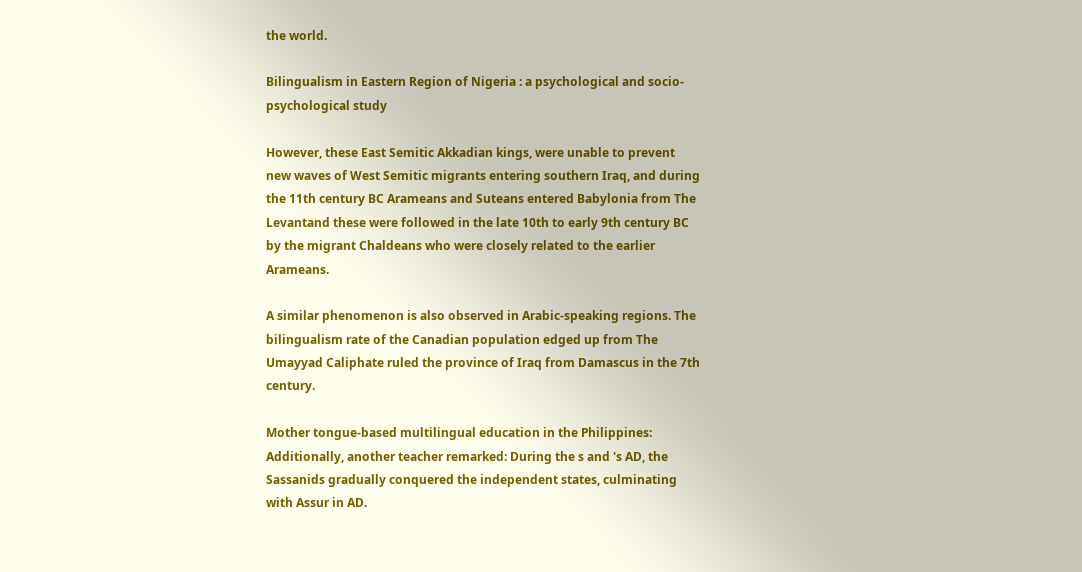the world.

Bilingualism in Eastern Region of Nigeria : a psychological and socio-psychological study

However, these East Semitic Akkadian kings, were unable to prevent new waves of West Semitic migrants entering southern Iraq, and during the 11th century BC Arameans and Suteans entered Babylonia from The Levantand these were followed in the late 10th to early 9th century BC by the migrant Chaldeans who were closely related to the earlier Arameans.

A similar phenomenon is also observed in Arabic-speaking regions. The bilingualism rate of the Canadian population edged up from The Umayyad Caliphate ruled the province of Iraq from Damascus in the 7th century.

Mother tongue-based multilingual education in the Philippines: Additionally, another teacher remarked: During the s and 's AD, the Sassanids gradually conquered the independent states, culminating with Assur in AD.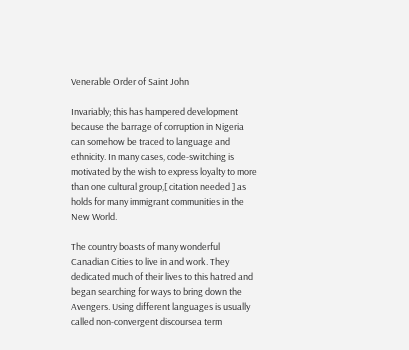Venerable Order of Saint John

Invariably; this has hampered development because the barrage of corruption in Nigeria can somehow be traced to language and ethnicity. In many cases, code-switching is motivated by the wish to express loyalty to more than one cultural group,[ citation needed ] as holds for many immigrant communities in the New World.

The country boasts of many wonderful Canadian Cities to live in and work. They dedicated much of their lives to this hatred and began searching for ways to bring down the Avengers. Using different languages is usually called non-convergent discoursea term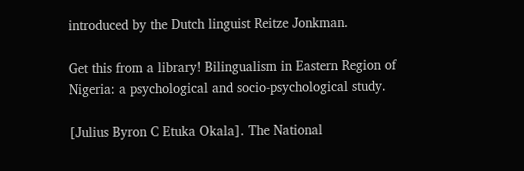introduced by the Dutch linguist Reitze Jonkman.

Get this from a library! Bilingualism in Eastern Region of Nigeria: a psychological and socio-psychological study.

[Julius Byron C Etuka Okala]. The National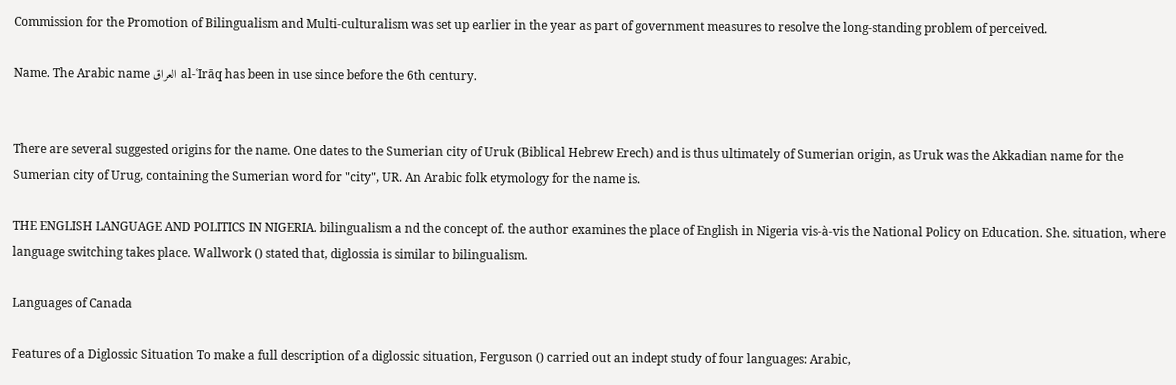Commission for the Promotion of Bilingualism and Multi-culturalism was set up earlier in the year as part of government measures to resolve the long-standing problem of perceived.

Name. The Arabic name العراق al-ʿIrāq has been in use since before the 6th century.


There are several suggested origins for the name. One dates to the Sumerian city of Uruk (Biblical Hebrew Erech) and is thus ultimately of Sumerian origin, as Uruk was the Akkadian name for the Sumerian city of Urug, containing the Sumerian word for "city", UR. An Arabic folk etymology for the name is.

THE ENGLISH LANGUAGE AND POLITICS IN NIGERIA. bilingualism a nd the concept of. the author examines the place of English in Nigeria vis-à-vis the National Policy on Education. She. situation, where language switching takes place. Wallwork () stated that, diglossia is similar to bilingualism.

Languages of Canada

Features of a Diglossic Situation To make a full description of a diglossic situation, Ferguson () carried out an indept study of four languages: Arabic,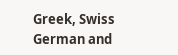Greek, Swiss German and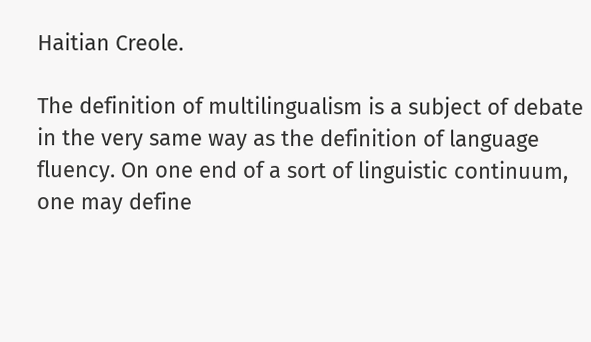Haitian Creole.

The definition of multilingualism is a subject of debate in the very same way as the definition of language fluency. On one end of a sort of linguistic continuum, one may define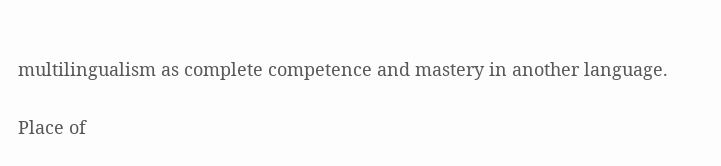multilingualism as complete competence and mastery in another language.

Place of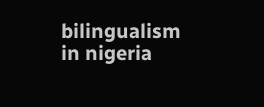bilingualism in nigeria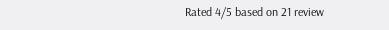Rated 4/5 based on 21 review